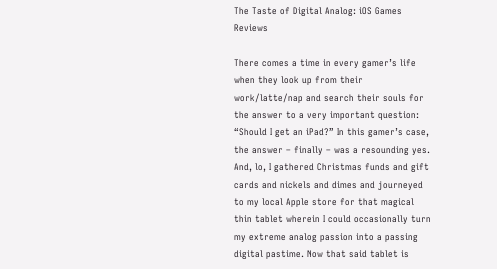The Taste of Digital Analog: iOS Games Reviews

There comes a time in every gamer’s life when they look up from their work/latte/nap and search their souls for the answer to a very important question: “Should I get an iPad?” In this gamer’s case, the answer – finally – was a resounding yes. And, lo, I gathered Christmas funds and gift cards and nickels and dimes and journeyed to my local Apple store for that magical thin tablet wherein I could occasionally turn my extreme analog passion into a passing digital pastime. Now that said tablet is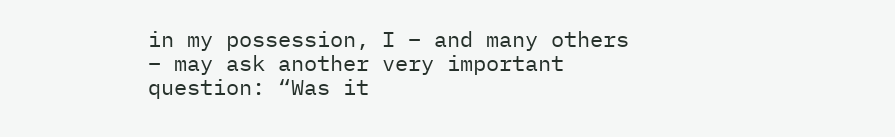in my possession, I – and many others – may ask another very important question: “Was it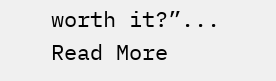worth it?”... Read More